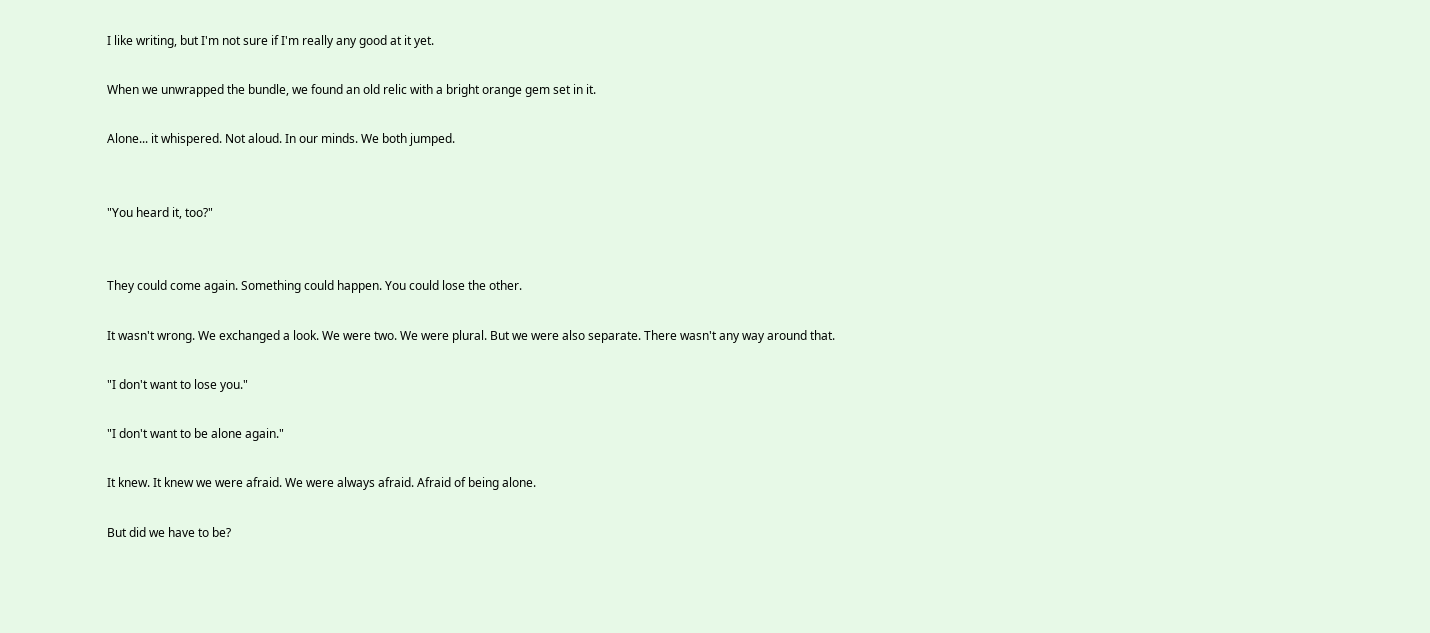I like writing, but I'm not sure if I'm really any good at it yet.

When we unwrapped the bundle, we found an old relic with a bright orange gem set in it.

Alone... it whispered. Not aloud. In our minds. We both jumped.


"You heard it, too?"


They could come again. Something could happen. You could lose the other.

It wasn't wrong. We exchanged a look. We were two. We were plural. But we were also separate. There wasn't any way around that.

"I don't want to lose you."

"I don't want to be alone again."

It knew. It knew we were afraid. We were always afraid. Afraid of being alone.

But did we have to be?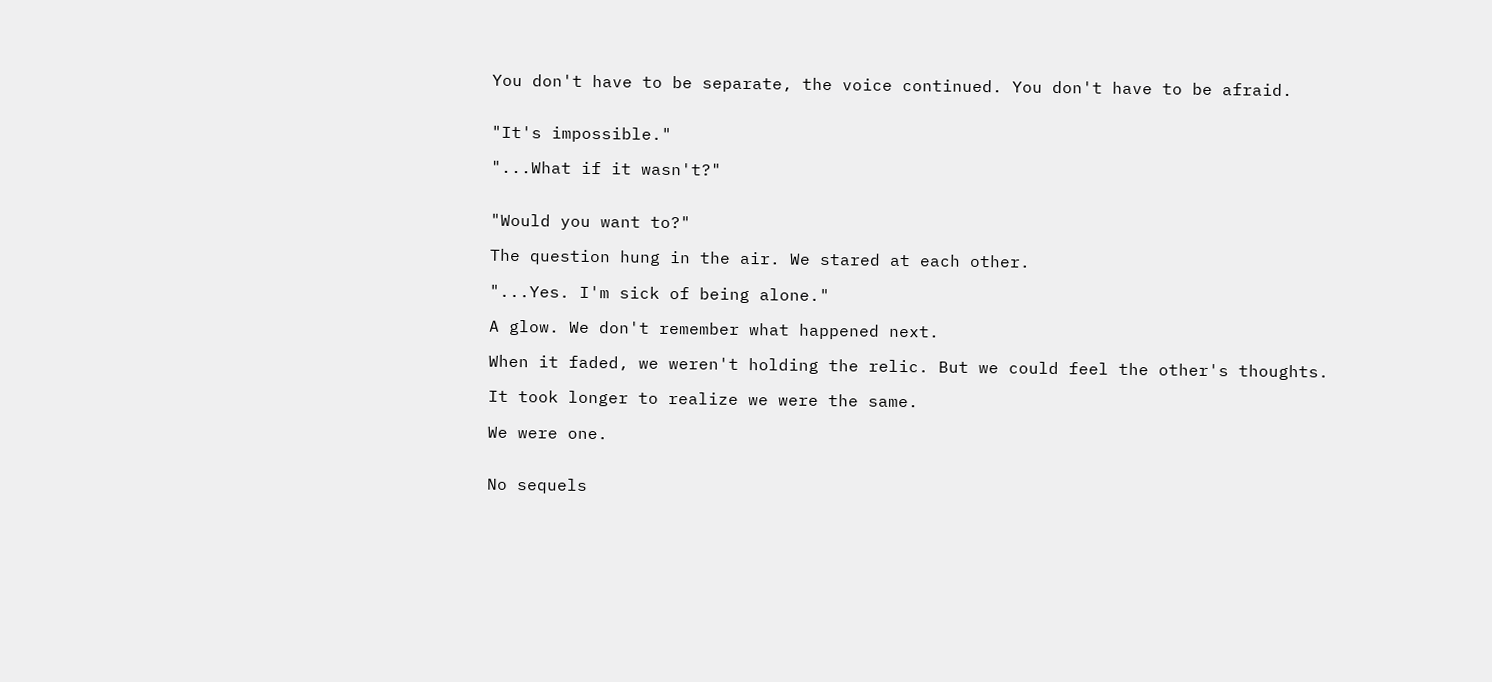You don't have to be separate, the voice continued. You don't have to be afraid.


"It's impossible."

"...What if it wasn't?"


"Would you want to?"

The question hung in the air. We stared at each other.

"...Yes. I'm sick of being alone."

A glow. We don't remember what happened next.

When it faded, we weren't holding the relic. But we could feel the other's thoughts.

It took longer to realize we were the same.

We were one.


No sequels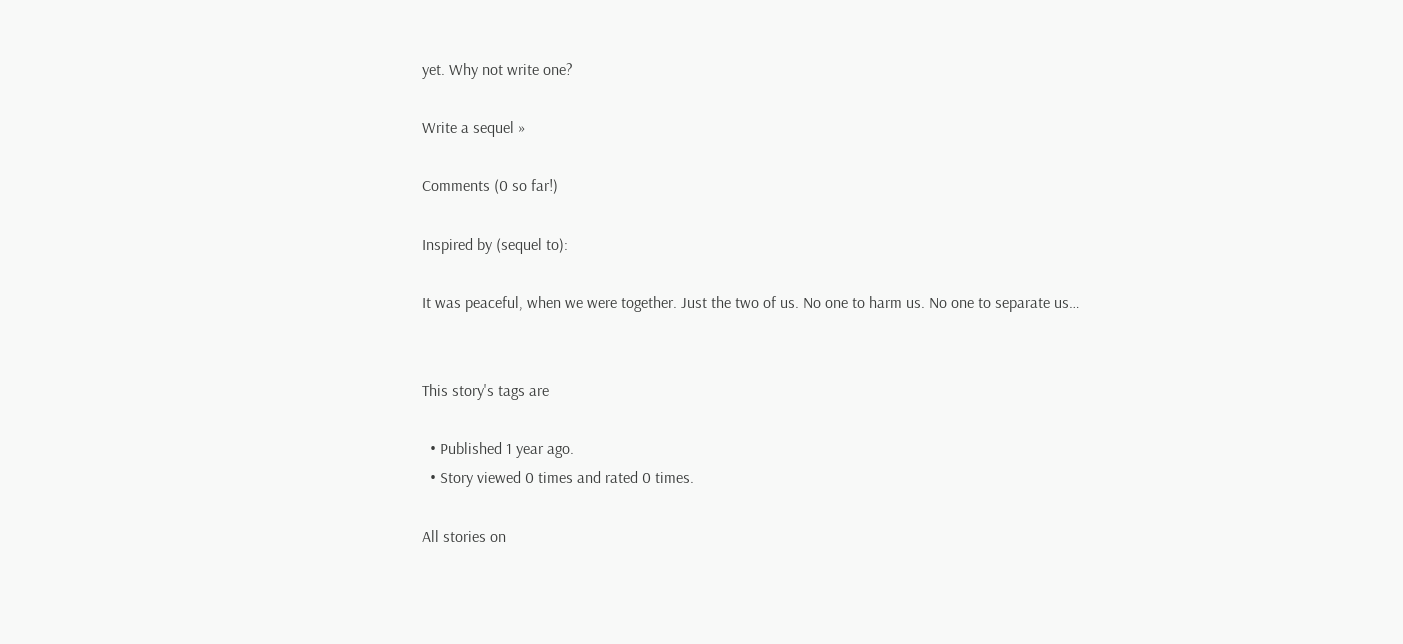yet. Why not write one?

Write a sequel »

Comments (0 so far!)

Inspired by (sequel to):

It was peaceful, when we were together. Just the two of us. No one to harm us. No one to separate us…


This story's tags are

  • Published 1 year ago.
  • Story viewed 0 times and rated 0 times.

All stories on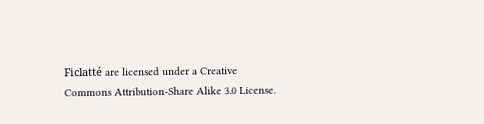Ficlatté are licensed under a Creative Commons Attribution-Share Alike 3.0 License.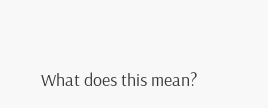What does this mean?